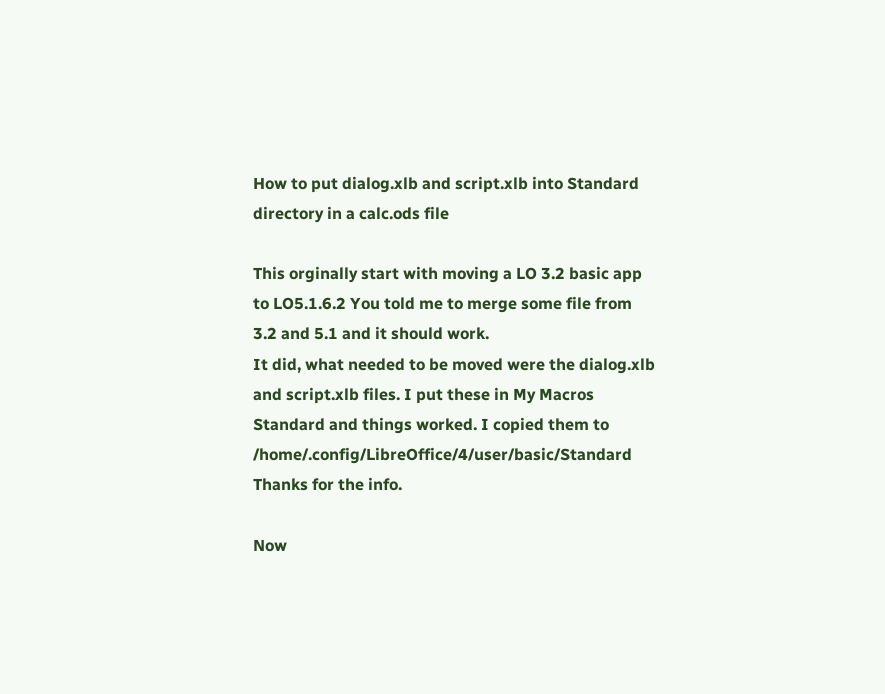How to put dialog.xlb and script.xlb into Standard directory in a calc.ods file

This orginally start with moving a LO 3.2 basic app to LO5.1.6.2 You told me to merge some file from 3.2 and 5.1 and it should work.
It did, what needed to be moved were the dialog.xlb and script.xlb files. I put these in My Macros Standard and things worked. I copied them to /home/.config/LibreOffice/4/user/basic/Standard
Thanks for the info.

Now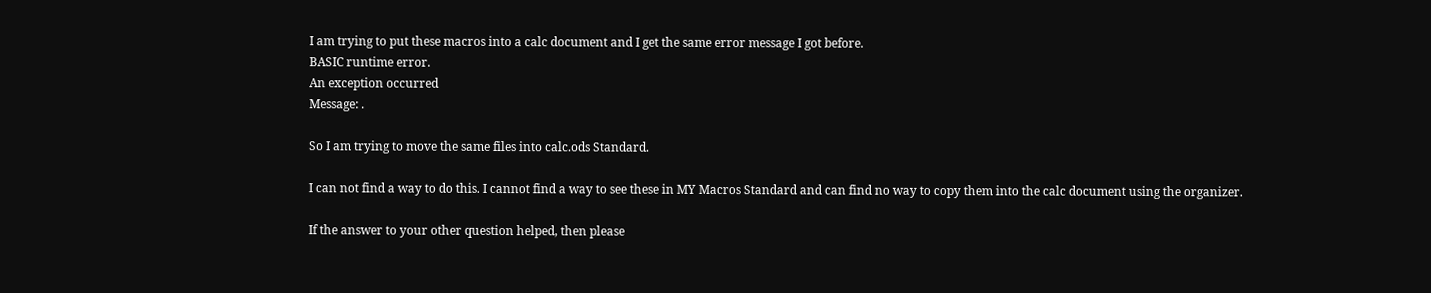I am trying to put these macros into a calc document and I get the same error message I got before.
BASIC runtime error.
An exception occurred
Message: .

So I am trying to move the same files into calc.ods Standard.

I can not find a way to do this. I cannot find a way to see these in MY Macros Standard and can find no way to copy them into the calc document using the organizer.

If the answer to your other question helped, then please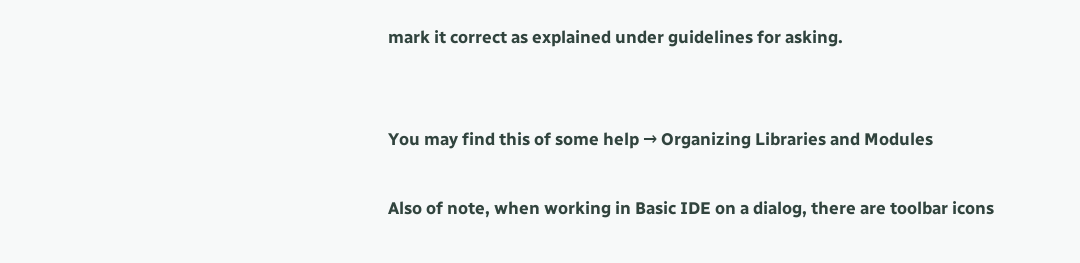mark it correct as explained under guidelines for asking.


You may find this of some help → Organizing Libraries and Modules

Also of note, when working in Basic IDE on a dialog, there are toolbar icons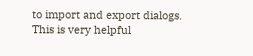to import and export dialogs. This is very helpful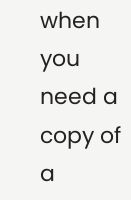when you need a copy of a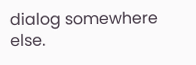dialog somewhere else.